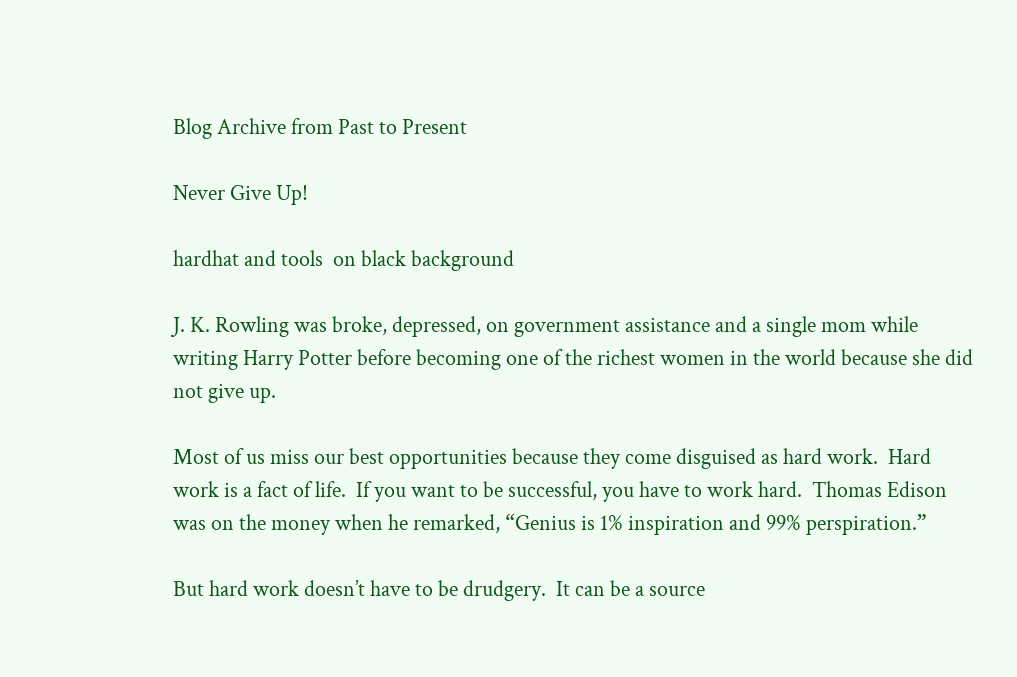Blog Archive from Past to Present

Never Give Up!

hardhat and tools  on black background

J. K. Rowling was broke, depressed, on government assistance and a single mom while writing Harry Potter before becoming one of the richest women in the world because she did not give up.

Most of us miss our best opportunities because they come disguised as hard work.  Hard work is a fact of life.  If you want to be successful, you have to work hard.  Thomas Edison was on the money when he remarked, “Genius is 1% inspiration and 99% perspiration.”

But hard work doesn’t have to be drudgery.  It can be a source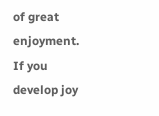of great enjoyment.  If you develop joy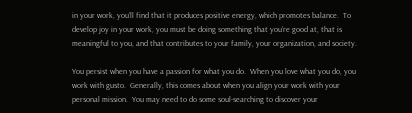in your work, you’ll find that it produces positive energy, which promotes balance.  To develop joy in your work, you must be doing something that you’re good at, that is meaningful to you, and that contributes to your family, your organization, and society.

You persist when you have a passion for what you do.  When you love what you do, you work with gusto.  Generally, this comes about when you align your work with your personal mission.  You may need to do some soul-searching to discover your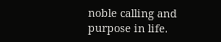noble calling and purpose in life.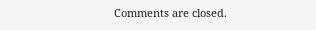Comments are closed.